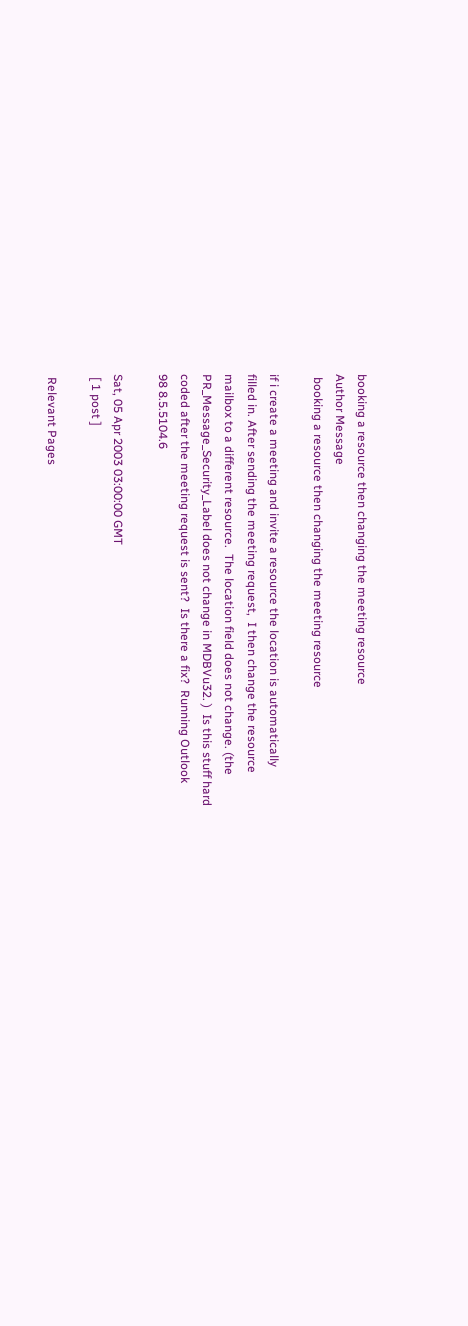booking a resource then changing the meeting resource
Author Message
 booking a resource then changing the meeting resource

if i create a meeting and invite a resource the location is automatically
filled in. After sending the meeting request,  I then change the resource
mailbox to a different resource.  The location field does not change. (the
PR_Message_Security_Label does not change in MDBVu32. )  Is this stuff hard
coded after the meeting request is sent?  Is there a fix?  Running Outlook
98 8.5.5104.6

Sat, 05 Apr 2003 03:00:00 GMT
 [ 1 post ]

 Relevant Pages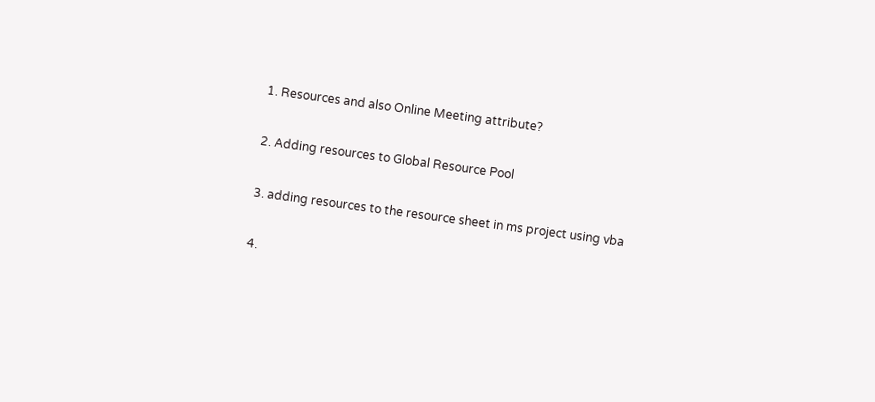1. Resources and also Online Meeting attribute?

2. Adding resources to Global Resource Pool

3. adding resources to the resource sheet in ms project using vba

4.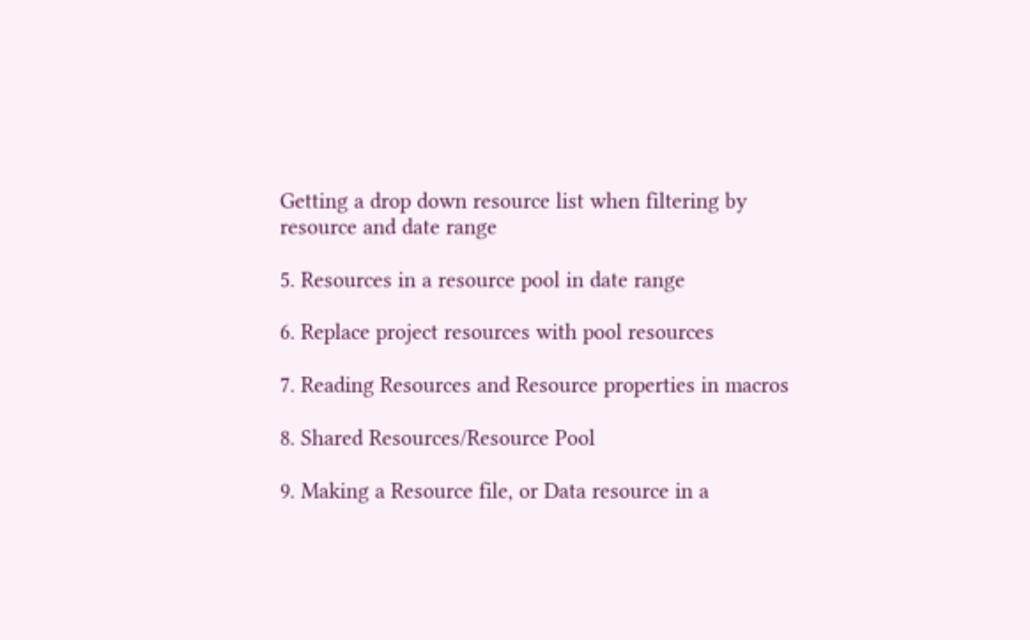Getting a drop down resource list when filtering by resource and date range

5. Resources in a resource pool in date range

6. Replace project resources with pool resources

7. Reading Resources and Resource properties in macros

8. Shared Resources/Resource Pool

9. Making a Resource file, or Data resource in a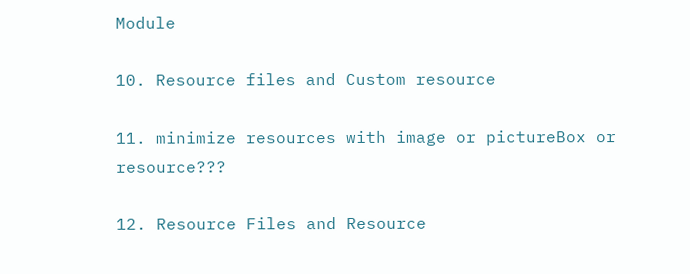Module

10. Resource files and Custom resource

11. minimize resources with image or pictureBox or resource???

12. Resource Files and Resource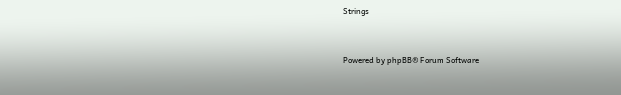Strings


Powered by phpBB® Forum Software